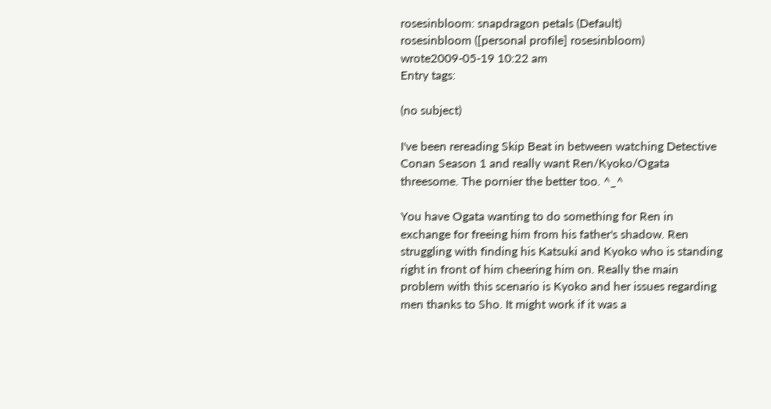rosesinbloom: snapdragon petals (Default)
rosesinbloom ([personal profile] rosesinbloom) wrote2009-05-19 10:22 am
Entry tags:

(no subject)

I've been rereading Skip Beat in between watching Detective Conan Season 1 and really want Ren/Kyoko/Ogata threesome. The pornier the better too. ^_^

You have Ogata wanting to do something for Ren in exchange for freeing him from his father's shadow. Ren struggling with finding his Katsuki and Kyoko who is standing right in front of him cheering him on. Really the main problem with this scenario is Kyoko and her issues regarding men thanks to Sho. It might work if it was a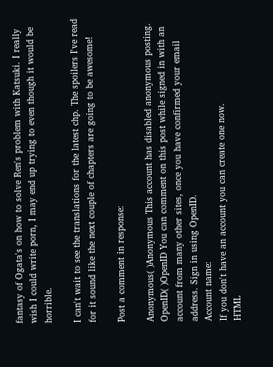fantasy of Ogata's on how to solve Ren's problem with Katsuki. I really wish I could write porn, I may end up trying to even though it would be horrible.

I can't wait to see the translations for the latest chp. The spoilers I've read for it sound like the next couple of chapters are going to be awesome!

Post a comment in response:

Anonymous( )Anonymous This account has disabled anonymous posting.
OpenID( )OpenID You can comment on this post while signed in with an account from many other sites, once you have confirmed your email address. Sign in using OpenID.
Account name:
If you don't have an account you can create one now.
HTML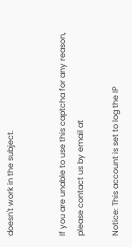doesn't work in the subject.


If you are unable to use this captcha for any reason, please contact us by email at

Notice: This account is set to log the IP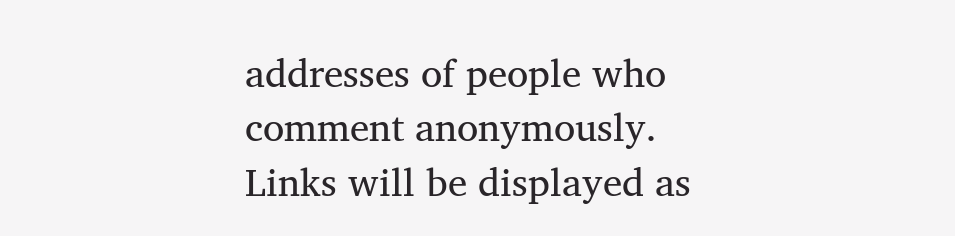addresses of people who comment anonymously.
Links will be displayed as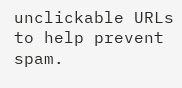unclickable URLs to help prevent spam.